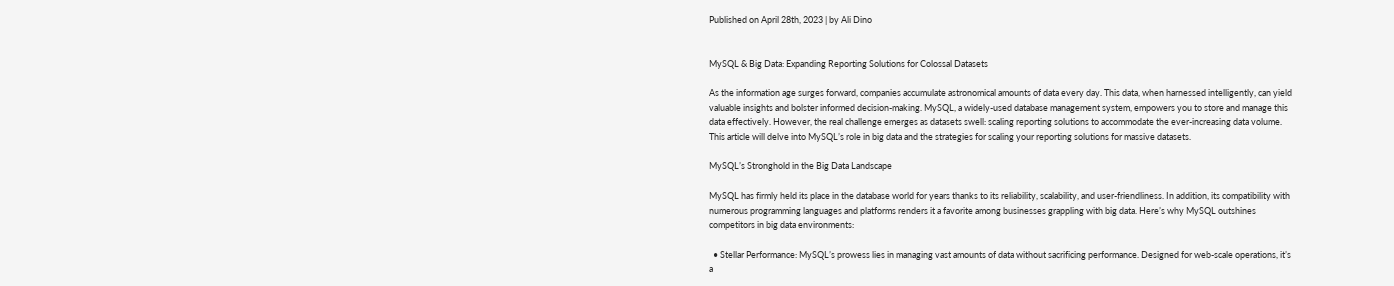Published on April 28th, 2023 | by Ali Dino


MySQL & Big Data: Expanding Reporting Solutions for Colossal Datasets

As the information age surges forward, companies accumulate astronomical amounts of data every day. This data, when harnessed intelligently, can yield valuable insights and bolster informed decision-making. MySQL, a widely-used database management system, empowers you to store and manage this data effectively. However, the real challenge emerges as datasets swell: scaling reporting solutions to accommodate the ever-increasing data volume. This article will delve into MySQL’s role in big data and the strategies for scaling your reporting solutions for massive datasets.

MySQL’s Stronghold in the Big Data Landscape

MySQL has firmly held its place in the database world for years thanks to its reliability, scalability, and user-friendliness. In addition, its compatibility with numerous programming languages and platforms renders it a favorite among businesses grappling with big data. Here’s why MySQL outshines competitors in big data environments:

  • Stellar Performance: MySQL’s prowess lies in managing vast amounts of data without sacrificing performance. Designed for web-scale operations, it’s a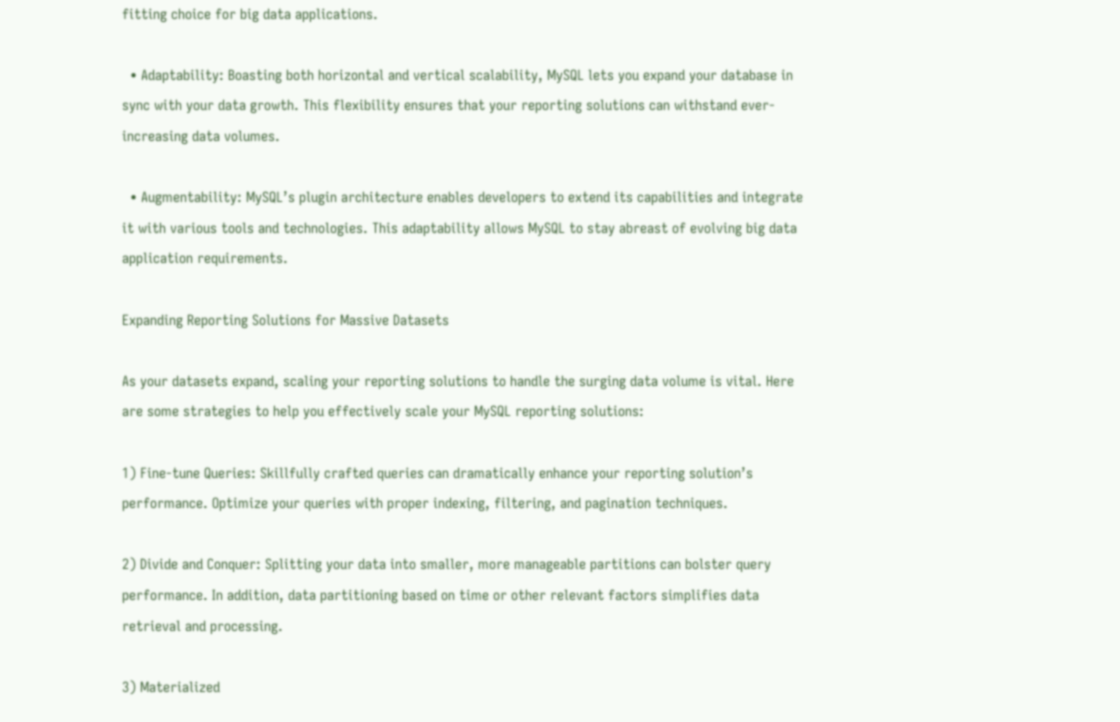fitting choice for big data applications.

  • Adaptability: Boasting both horizontal and vertical scalability, MySQL lets you expand your database in sync with your data growth. This flexibility ensures that your reporting solutions can withstand ever-increasing data volumes.

  • Augmentability: MySQL’s plugin architecture enables developers to extend its capabilities and integrate it with various tools and technologies. This adaptability allows MySQL to stay abreast of evolving big data application requirements.

Expanding Reporting Solutions for Massive Datasets

As your datasets expand, scaling your reporting solutions to handle the surging data volume is vital. Here are some strategies to help you effectively scale your MySQL reporting solutions:

1) Fine-tune Queries: Skillfully crafted queries can dramatically enhance your reporting solution’s performance. Optimize your queries with proper indexing, filtering, and pagination techniques.

2) Divide and Conquer: Splitting your data into smaller, more manageable partitions can bolster query performance. In addition, data partitioning based on time or other relevant factors simplifies data retrieval and processing.

3) Materialized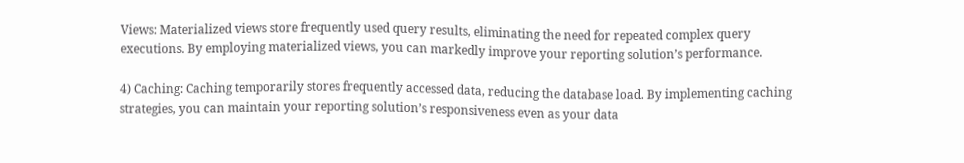Views: Materialized views store frequently used query results, eliminating the need for repeated complex query executions. By employing materialized views, you can markedly improve your reporting solution’s performance.

4) Caching: Caching temporarily stores frequently accessed data, reducing the database load. By implementing caching strategies, you can maintain your reporting solution’s responsiveness even as your data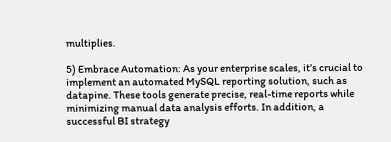multiplies.

5) Embrace Automation: As your enterprise scales, it’s crucial to implement an automated MySQL reporting solution, such as datapine. These tools generate precise, real-time reports while minimizing manual data analysis efforts. In addition, a successful BI strategy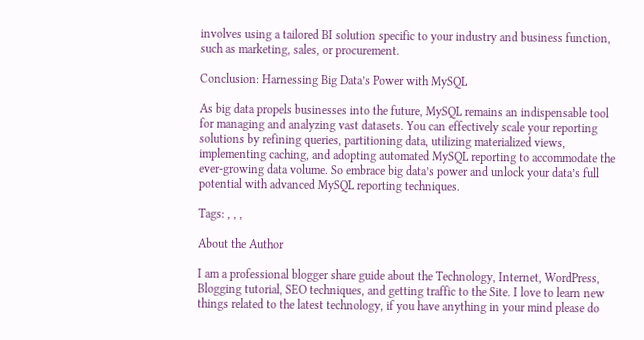involves using a tailored BI solution specific to your industry and business function, such as marketing, sales, or procurement.

Conclusion: Harnessing Big Data’s Power with MySQL

As big data propels businesses into the future, MySQL remains an indispensable tool for managing and analyzing vast datasets. You can effectively scale your reporting solutions by refining queries, partitioning data, utilizing materialized views, implementing caching, and adopting automated MySQL reporting to accommodate the ever-growing data volume. So embrace big data’s power and unlock your data’s full potential with advanced MySQL reporting techniques.

Tags: , , ,

About the Author

I am a professional blogger share guide about the Technology, Internet, WordPress, Blogging tutorial, SEO techniques, and getting traffic to the Site. I love to learn new things related to the latest technology, if you have anything in your mind please do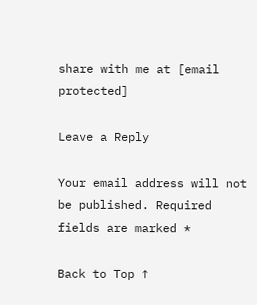share with me at [email protected]

Leave a Reply

Your email address will not be published. Required fields are marked *

Back to Top ↑